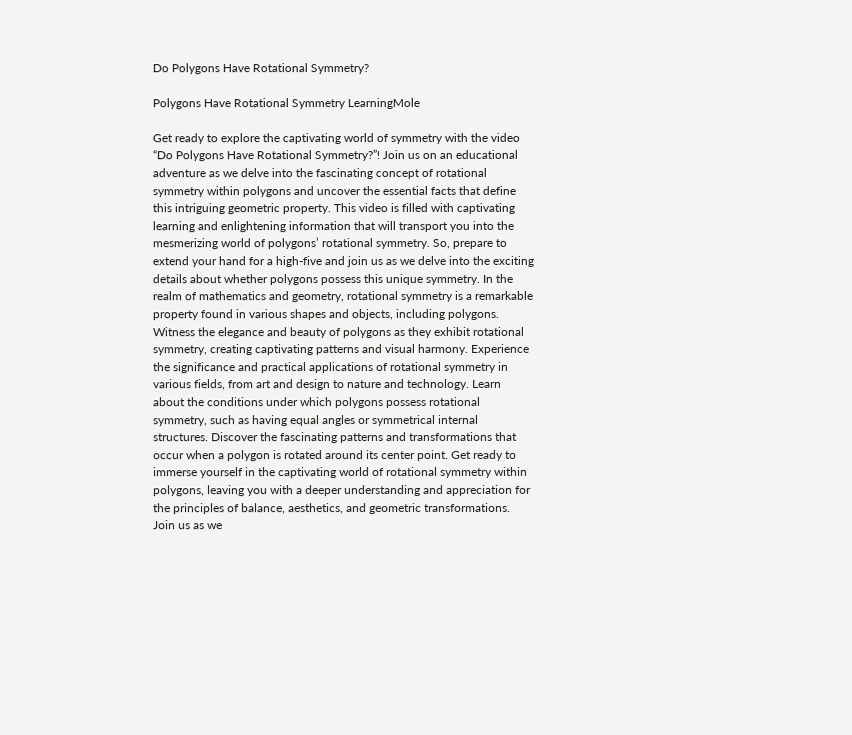Do Polygons Have Rotational Symmetry?

Polygons Have Rotational Symmetry LearningMole

Get ready to explore the captivating world of symmetry with the video “Do Polygons Have Rotational Symmetry?”! Join us on an educational adventure as we delve into the fascinating concept of rotational symmetry within polygons and uncover the essential facts that define this intriguing geometric property. This video is filled with captivating learning and enlightening information that will transport you into the mesmerizing world of polygons’ rotational symmetry. So, prepare to extend your hand for a high-five and join us as we delve into the exciting details about whether polygons possess this unique symmetry. In the realm of mathematics and geometry, rotational symmetry is a remarkable property found in various shapes and objects, including polygons. Witness the elegance and beauty of polygons as they exhibit rotational symmetry, creating captivating patterns and visual harmony. Experience the significance and practical applications of rotational symmetry in various fields, from art and design to nature and technology. Learn about the conditions under which polygons possess rotational symmetry, such as having equal angles or symmetrical internal structures. Discover the fascinating patterns and transformations that occur when a polygon is rotated around its center point. Get ready to immerse yourself in the captivating world of rotational symmetry within polygons, leaving you with a deeper understanding and appreciation for the principles of balance, aesthetics, and geometric transformations. Join us as we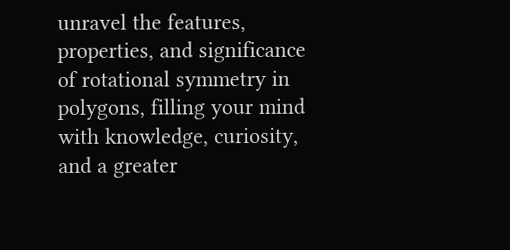unravel the features, properties, and significance of rotational symmetry in polygons, filling your mind with knowledge, curiosity, and a greater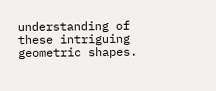understanding of these intriguing geometric shapes.